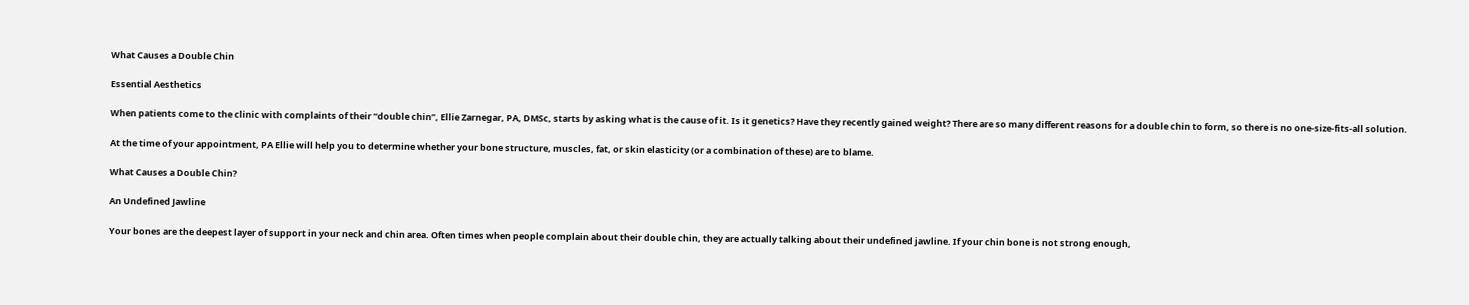What Causes a Double Chin

Essential Aesthetics

When patients come to the clinic with complaints of their “double chin”, Ellie Zarnegar, PA, DMSc, starts by asking what is the cause of it. Is it genetics? Have they recently gained weight? There are so many different reasons for a double chin to form, so there is no one-size-fits-all solution.

At the time of your appointment, PA Ellie will help you to determine whether your bone structure, muscles, fat, or skin elasticity (or a combination of these) are to blame.

What Causes a Double Chin?

An Undefined Jawline

Your bones are the deepest layer of support in your neck and chin area. Often times when people complain about their double chin, they are actually talking about their undefined jawline. If your chin bone is not strong enough,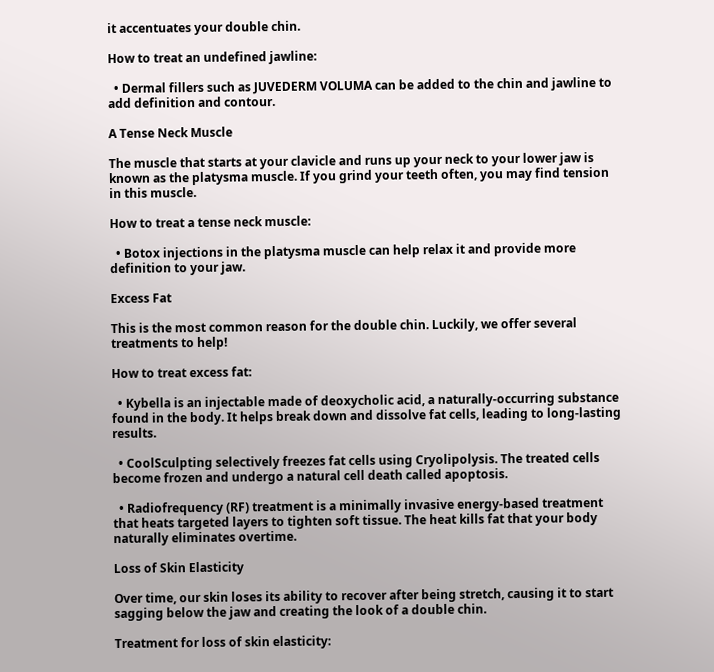it accentuates your double chin.

How to treat an undefined jawline:

  • Dermal fillers such as JUVEDERM VOLUMA can be added to the chin and jawline to add definition and contour.

A Tense Neck Muscle

The muscle that starts at your clavicle and runs up your neck to your lower jaw is known as the platysma muscle. If you grind your teeth often, you may find tension in this muscle.

How to treat a tense neck muscle:

  • Botox injections in the platysma muscle can help relax it and provide more definition to your jaw.

Excess Fat

This is the most common reason for the double chin. Luckily, we offer several treatments to help!

How to treat excess fat:

  • Kybella is an injectable made of deoxycholic acid, a naturally-occurring substance found in the body. It helps break down and dissolve fat cells, leading to long-lasting results.

  • CoolSculpting selectively freezes fat cells using Cryolipolysis. The treated cells become frozen and undergo a natural cell death called apoptosis.

  • Radiofrequency (RF) treatment is a minimally invasive energy-based treatment that heats targeted layers to tighten soft tissue. The heat kills fat that your body naturally eliminates overtime.

Loss of Skin Elasticity

Over time, our skin loses its ability to recover after being stretch, causing it to start sagging below the jaw and creating the look of a double chin.

Treatment for loss of skin elasticity: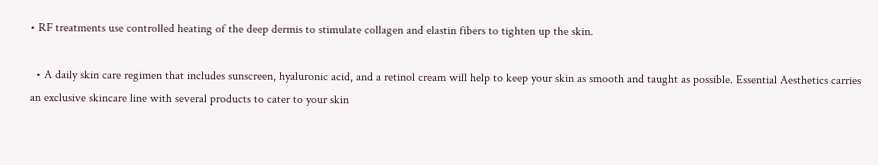• RF treatments use controlled heating of the deep dermis to stimulate collagen and elastin fibers to tighten up the skin.

  • A daily skin care regimen that includes sunscreen, hyaluronic acid, and a retinol cream will help to keep your skin as smooth and taught as possible. Essential Aesthetics carries an exclusive skincare line with several products to cater to your skin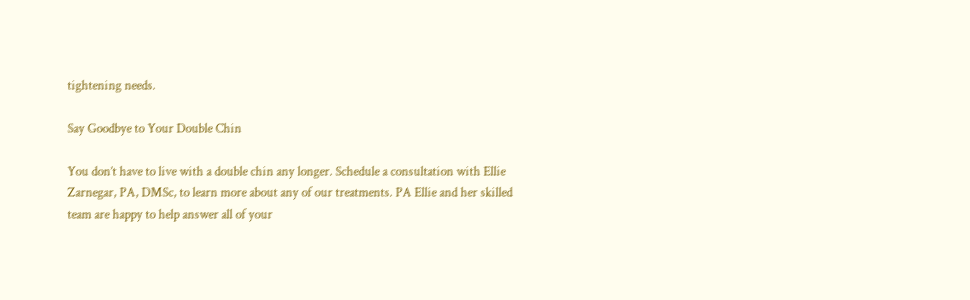tightening needs.

Say Goodbye to Your Double Chin

You don’t have to live with a double chin any longer. Schedule a consultation with Ellie Zarnegar, PA, DMSc, to learn more about any of our treatments. PA Ellie and her skilled team are happy to help answer all of your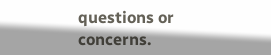questions or concerns.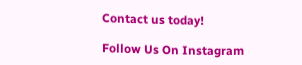Contact us today!

Follow Us On Instagram